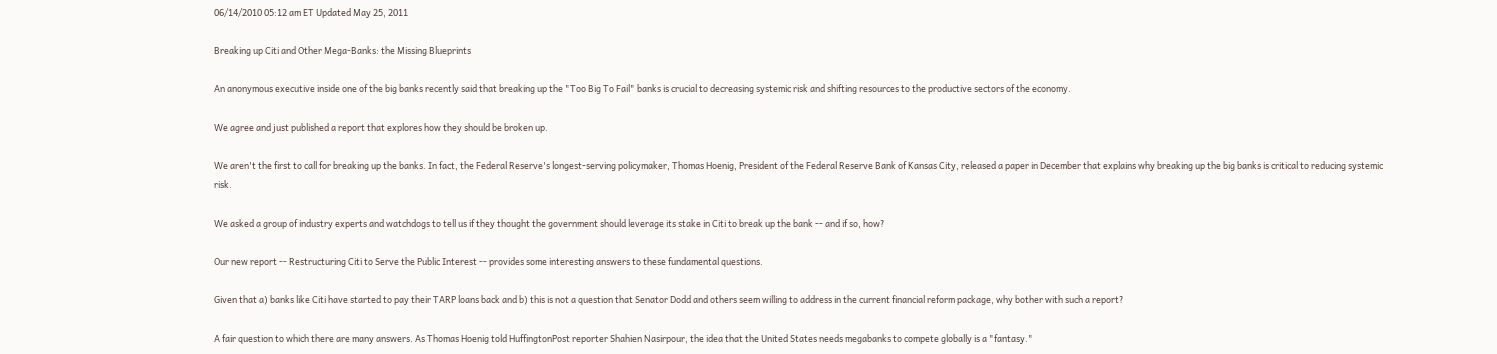06/14/2010 05:12 am ET Updated May 25, 2011

Breaking up Citi and Other Mega-Banks: the Missing Blueprints

An anonymous executive inside one of the big banks recently said that breaking up the "Too Big To Fail" banks is crucial to decreasing systemic risk and shifting resources to the productive sectors of the economy.

We agree and just published a report that explores how they should be broken up.

We aren't the first to call for breaking up the banks. In fact, the Federal Reserve's longest-serving policymaker, Thomas Hoenig, President of the Federal Reserve Bank of Kansas City, released a paper in December that explains why breaking up the big banks is critical to reducing systemic risk.

We asked a group of industry experts and watchdogs to tell us if they thought the government should leverage its stake in Citi to break up the bank -- and if so, how?

Our new report -- Restructuring Citi to Serve the Public Interest -- provides some interesting answers to these fundamental questions.

Given that a) banks like Citi have started to pay their TARP loans back and b) this is not a question that Senator Dodd and others seem willing to address in the current financial reform package, why bother with such a report?

A fair question to which there are many answers. As Thomas Hoenig told HuffingtonPost reporter Shahien Nasirpour, the idea that the United States needs megabanks to compete globally is a "fantasy."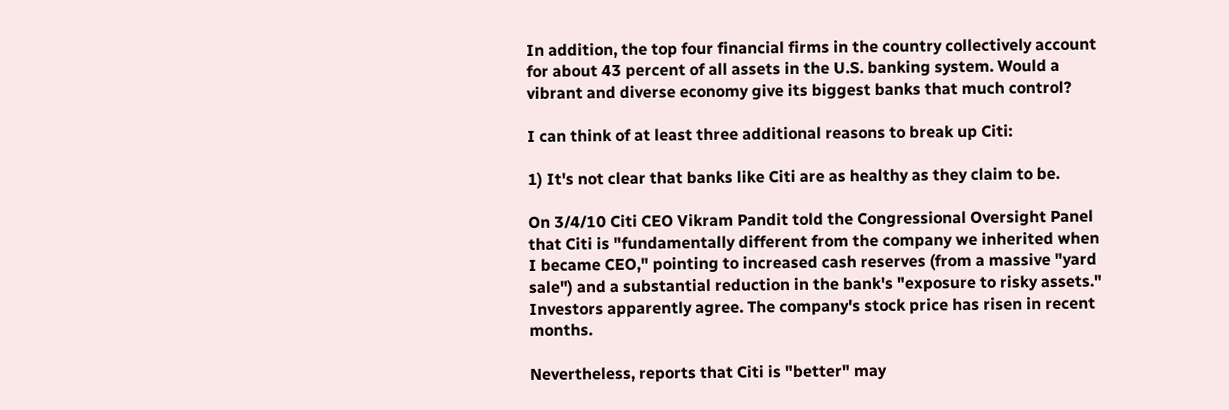In addition, the top four financial firms in the country collectively account for about 43 percent of all assets in the U.S. banking system. Would a vibrant and diverse economy give its biggest banks that much control?

I can think of at least three additional reasons to break up Citi:

1) It's not clear that banks like Citi are as healthy as they claim to be.

On 3/4/10 Citi CEO Vikram Pandit told the Congressional Oversight Panel that Citi is "fundamentally different from the company we inherited when I became CEO," pointing to increased cash reserves (from a massive "yard sale") and a substantial reduction in the bank's "exposure to risky assets." Investors apparently agree. The company's stock price has risen in recent months.

Nevertheless, reports that Citi is "better" may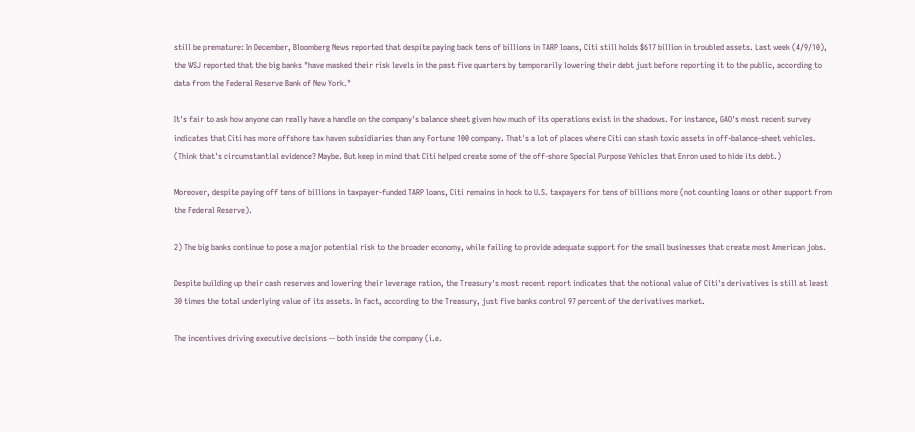still be premature: In December, Bloomberg News reported that despite paying back tens of billions in TARP loans, Citi still holds $617 billion in troubled assets. Last week (4/9/10), the WSJ reported that the big banks "have masked their risk levels in the past five quarters by temporarily lowering their debt just before reporting it to the public, according to data from the Federal Reserve Bank of New York."

It's fair to ask how anyone can really have a handle on the company's balance sheet given how much of its operations exist in the shadows. For instance, GAO's most recent survey indicates that Citi has more offshore tax haven subsidiaries than any Fortune 100 company. That's a lot of places where Citi can stash toxic assets in off-balance-sheet vehicles. (Think that's circumstantial evidence? Maybe. But keep in mind that Citi helped create some of the off-shore Special Purpose Vehicles that Enron used to hide its debt.)

Moreover, despite paying off tens of billions in taxpayer-funded TARP loans, Citi remains in hock to U.S. taxpayers for tens of billions more (not counting loans or other support from the Federal Reserve).

2) The big banks continue to pose a major potential risk to the broader economy, while failing to provide adequate support for the small businesses that create most American jobs.

Despite building up their cash reserves and lowering their leverage ration, the Treasury's most recent report indicates that the notional value of Citi's derivatives is still at least 30 times the total underlying value of its assets. In fact, according to the Treasury, just five banks control 97 percent of the derivatives market.

The incentives driving executive decisions -- both inside the company (i.e.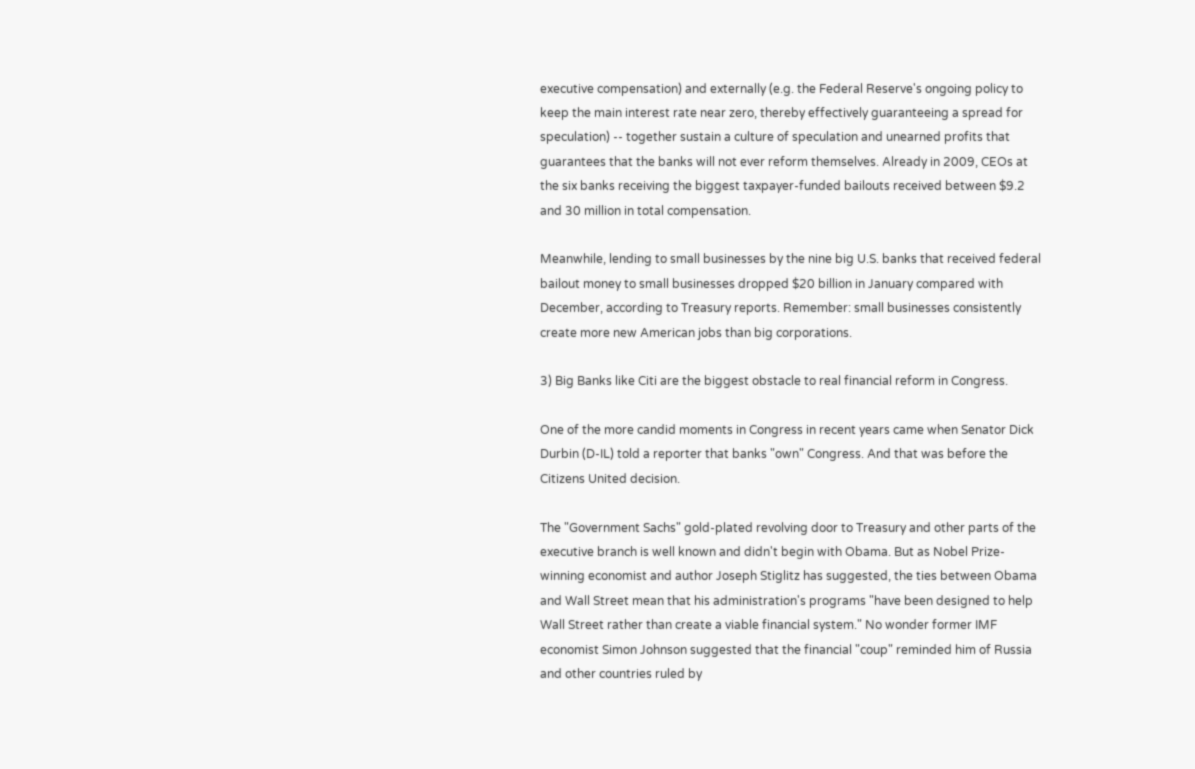executive compensation) and externally (e.g. the Federal Reserve's ongoing policy to keep the main interest rate near zero, thereby effectively guaranteeing a spread for speculation) -- together sustain a culture of speculation and unearned profits that guarantees that the banks will not ever reform themselves. Already in 2009, CEOs at the six banks receiving the biggest taxpayer-funded bailouts received between $9.2 and 30 million in total compensation.

Meanwhile, lending to small businesses by the nine big U.S. banks that received federal bailout money to small businesses dropped $20 billion in January compared with December, according to Treasury reports. Remember: small businesses consistently create more new American jobs than big corporations.

3) Big Banks like Citi are the biggest obstacle to real financial reform in Congress.

One of the more candid moments in Congress in recent years came when Senator Dick Durbin (D-IL) told a reporter that banks "own" Congress. And that was before the Citizens United decision.

The "Government Sachs" gold-plated revolving door to Treasury and other parts of the executive branch is well known and didn't begin with Obama. But as Nobel Prize-winning economist and author Joseph Stiglitz has suggested, the ties between Obama and Wall Street mean that his administration's programs "have been designed to help Wall Street rather than create a viable financial system." No wonder former IMF economist Simon Johnson suggested that the financial "coup" reminded him of Russia and other countries ruled by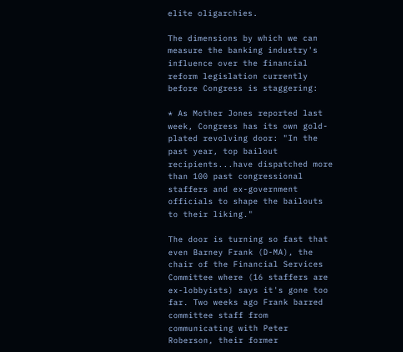elite oligarchies.

The dimensions by which we can measure the banking industry's influence over the financial reform legislation currently before Congress is staggering:

* As Mother Jones reported last week, Congress has its own gold-plated revolving door: "In the past year, top bailout recipients...have dispatched more than 100 past congressional staffers and ex-government officials to shape the bailouts to their liking."

The door is turning so fast that even Barney Frank (D-MA), the chair of the Financial Services Committee where (16 staffers are ex-lobbyists) says it's gone too far. Two weeks ago Frank barred committee staff from communicating with Peter Roberson, their former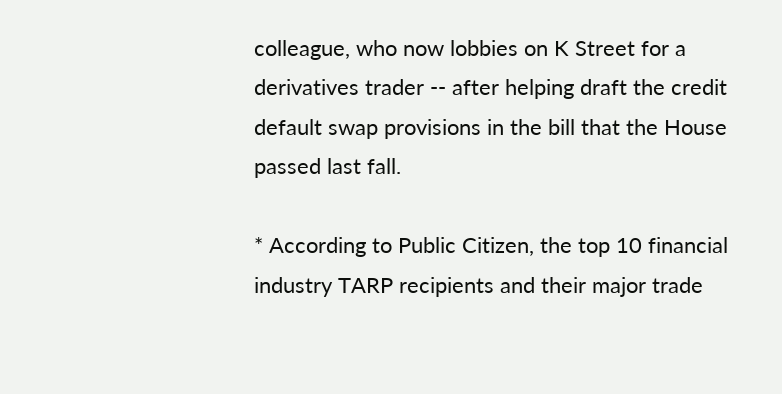colleague, who now lobbies on K Street for a derivatives trader -- after helping draft the credit default swap provisions in the bill that the House passed last fall.

* According to Public Citizen, the top 10 financial industry TARP recipients and their major trade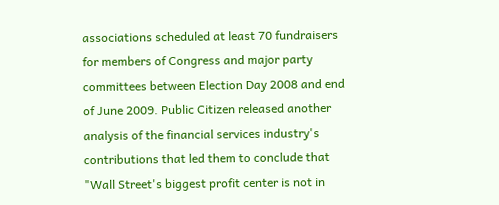associations scheduled at least 70 fundraisers for members of Congress and major party committees between Election Day 2008 and end of June 2009. Public Citizen released another analysis of the financial services industry's contributions that led them to conclude that "Wall Street's biggest profit center is not in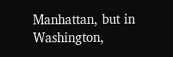Manhattan, but in Washington,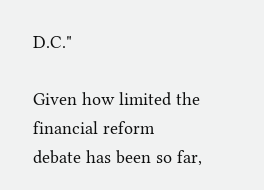D.C."

Given how limited the financial reform debate has been so far,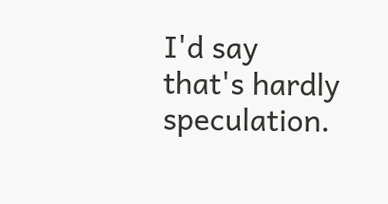I'd say that's hardly speculation.